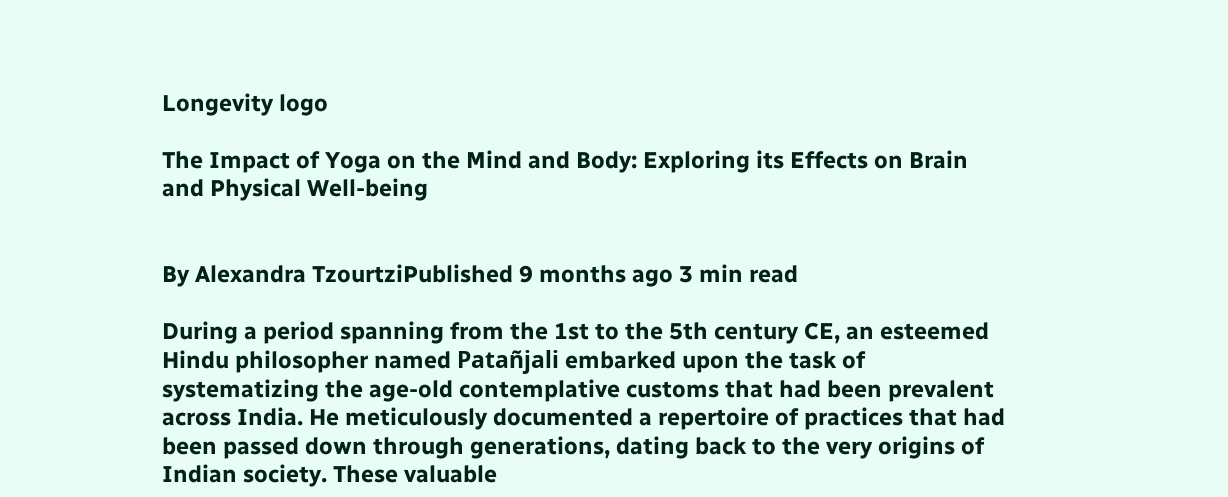Longevity logo

The Impact of Yoga on the Mind and Body: Exploring its Effects on Brain and Physical Well-being


By Alexandra TzourtziPublished 9 months ago 3 min read

During a period spanning from the 1st to the 5th century CE, an esteemed Hindu philosopher named Patañjali embarked upon the task of systematizing the age-old contemplative customs that had been prevalent across India. He meticulously documented a repertoire of practices that had been passed down through generations, dating back to the very origins of Indian society. These valuable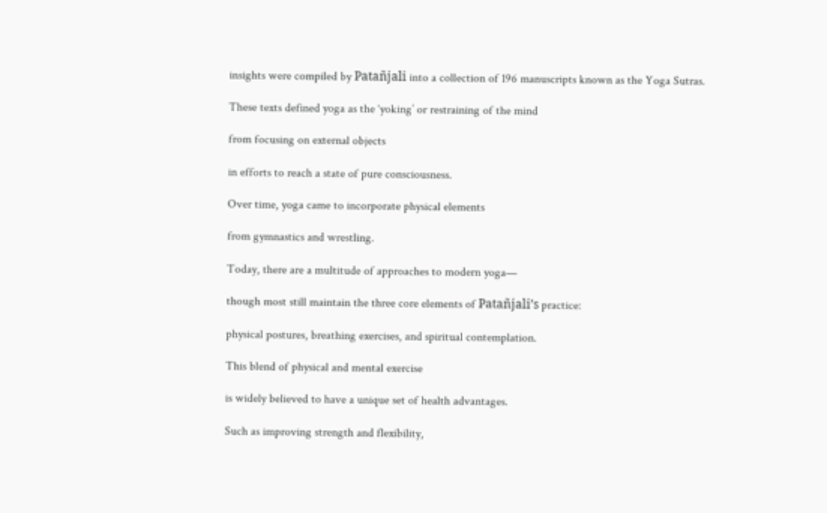insights were compiled by Patañjali into a collection of 196 manuscripts known as the Yoga Sutras.

These texts defined yoga as the ‘yoking’ or restraining of the mind

from focusing on external objects

in efforts to reach a state of pure consciousness.

Over time, yoga came to incorporate physical elements

from gymnastics and wrestling.

Today, there are a multitude of approaches to modern yoga—

though most still maintain the three core elements of Patañjali’s practice:

physical postures, breathing exercises, and spiritual contemplation.

This blend of physical and mental exercise

is widely believed to have a unique set of health advantages.

Such as improving strength and flexibility,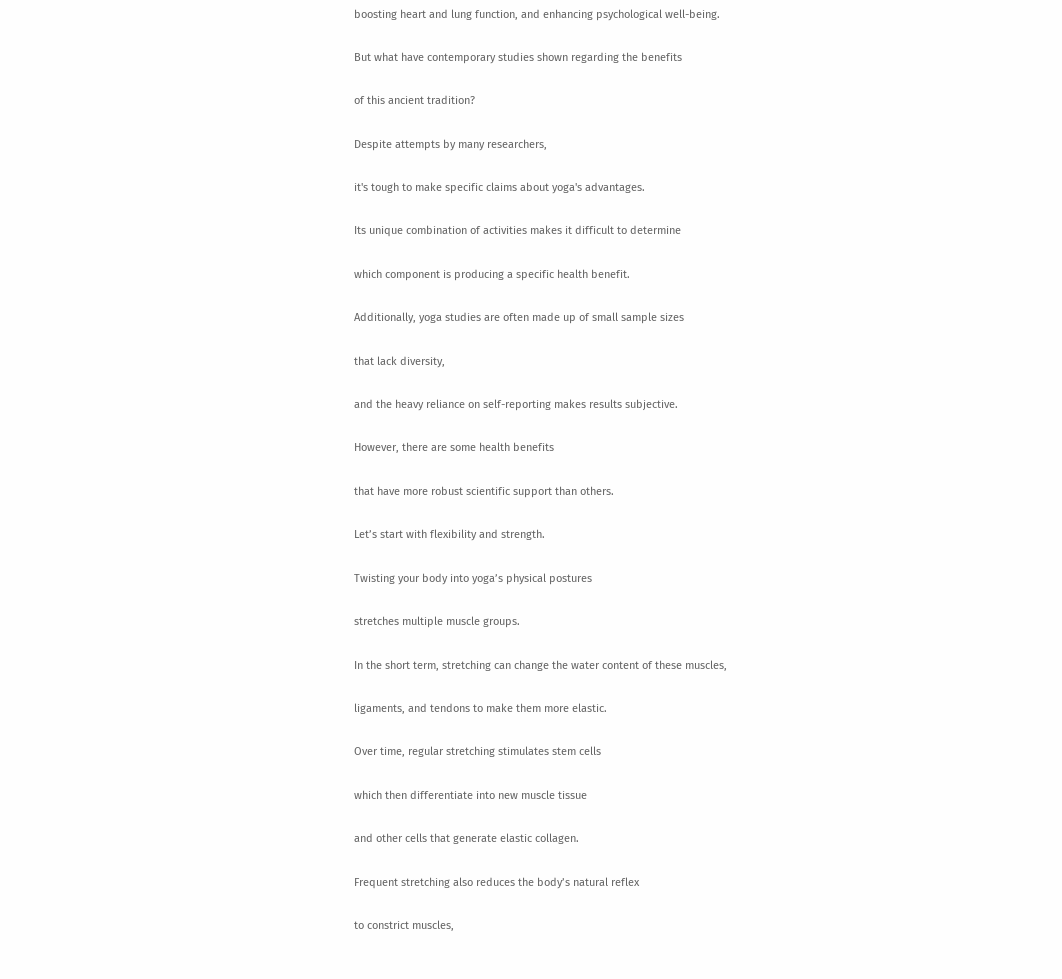boosting heart and lung function, and enhancing psychological well-being.

But what have contemporary studies shown regarding the benefits

of this ancient tradition?

Despite attempts by many researchers,

it's tough to make specific claims about yoga's advantages.

Its unique combination of activities makes it difficult to determine

which component is producing a specific health benefit.

Additionally, yoga studies are often made up of small sample sizes

that lack diversity,

and the heavy reliance on self-reporting makes results subjective.

However, there are some health benefits

that have more robust scientific support than others.

Let’s start with flexibility and strength.

Twisting your body into yoga’s physical postures

stretches multiple muscle groups.

In the short term, stretching can change the water content of these muscles,

ligaments, and tendons to make them more elastic.

Over time, regular stretching stimulates stem cells

which then differentiate into new muscle tissue

and other cells that generate elastic collagen.

Frequent stretching also reduces the body’s natural reflex

to constrict muscles,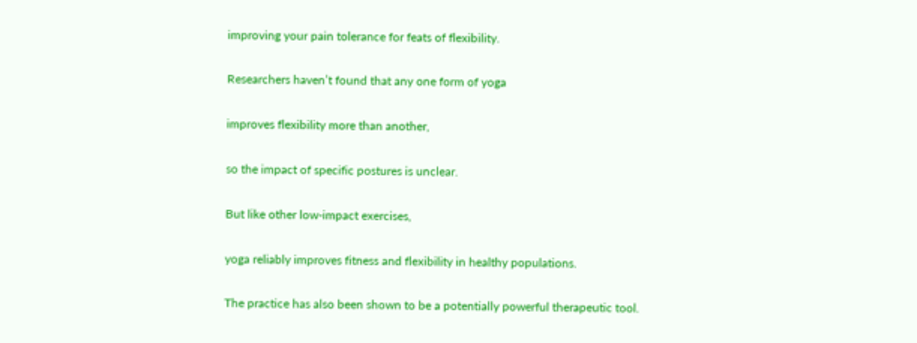improving your pain tolerance for feats of flexibility.

Researchers haven’t found that any one form of yoga

improves flexibility more than another,

so the impact of specific postures is unclear.

But like other low-impact exercises,

yoga reliably improves fitness and flexibility in healthy populations.

The practice has also been shown to be a potentially powerful therapeutic tool.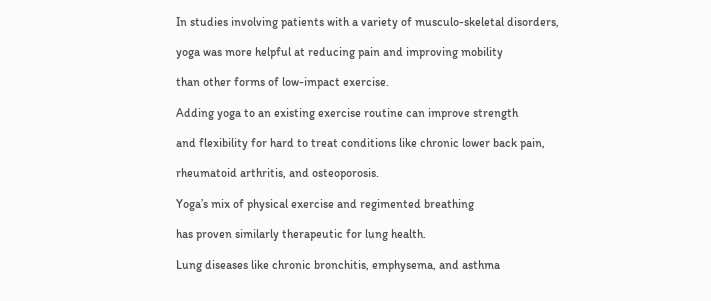In studies involving patients with a variety of musculo-skeletal disorders,

yoga was more helpful at reducing pain and improving mobility

than other forms of low-impact exercise.

Adding yoga to an existing exercise routine can improve strength

and flexibility for hard to treat conditions like chronic lower back pain,

rheumatoid arthritis, and osteoporosis.

Yoga’s mix of physical exercise and regimented breathing

has proven similarly therapeutic for lung health.

Lung diseases like chronic bronchitis, emphysema, and asthma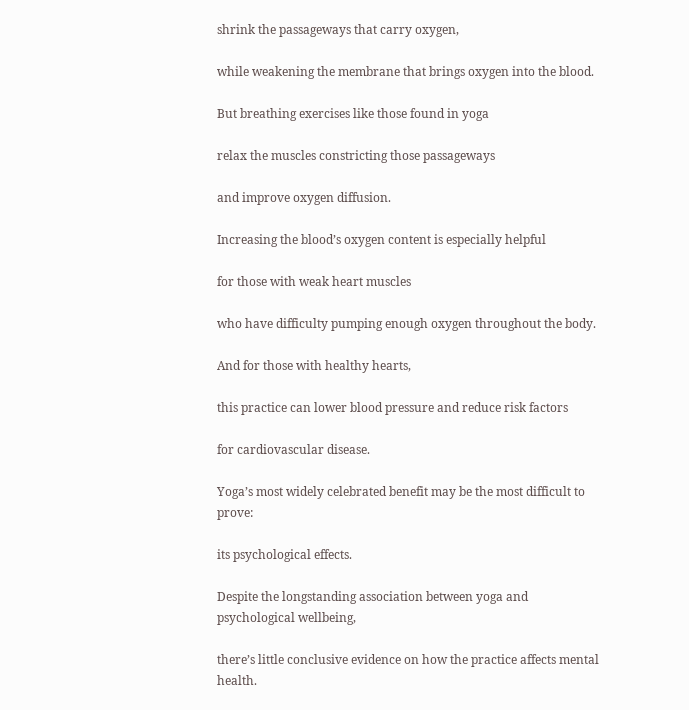shrink the passageways that carry oxygen,

while weakening the membrane that brings oxygen into the blood.

But breathing exercises like those found in yoga

relax the muscles constricting those passageways

and improve oxygen diffusion.

Increasing the blood’s oxygen content is especially helpful

for those with weak heart muscles

who have difficulty pumping enough oxygen throughout the body.

And for those with healthy hearts,

this practice can lower blood pressure and reduce risk factors

for cardiovascular disease.

Yoga’s most widely celebrated benefit may be the most difficult to prove:

its psychological effects.

Despite the longstanding association between yoga and psychological wellbeing,

there’s little conclusive evidence on how the practice affects mental health.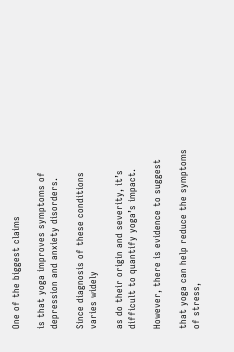One of the biggest claims

is that yoga improves symptoms of depression and anxiety disorders.

Since diagnosis of these conditions varies widely

as do their origin and severity, it’s difficult to quantify yoga’s impact.

However, there is evidence to suggest

that yoga can help reduce the symptoms of stress,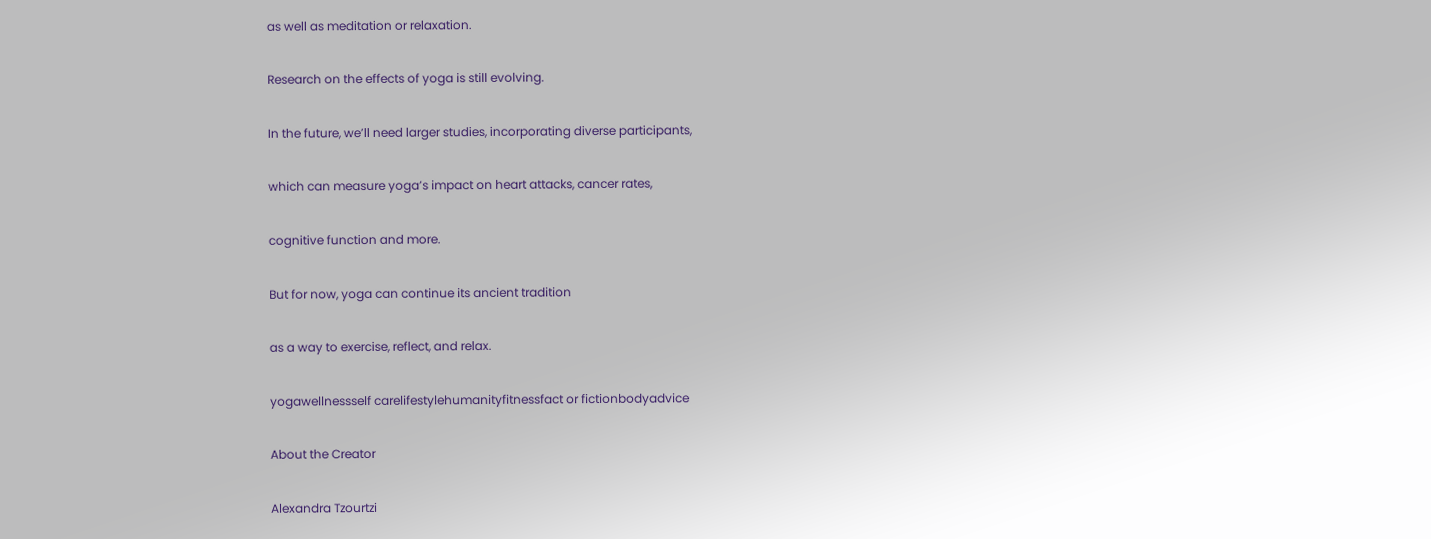as well as meditation or relaxation.

Research on the effects of yoga is still evolving.

In the future, we’ll need larger studies, incorporating diverse participants,

which can measure yoga’s impact on heart attacks, cancer rates,

cognitive function and more.

But for now, yoga can continue its ancient tradition

as a way to exercise, reflect, and relax.

yogawellnessself carelifestylehumanityfitnessfact or fictionbodyadvice

About the Creator

Alexandra Tzourtzi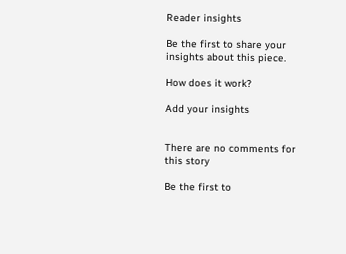Reader insights

Be the first to share your insights about this piece.

How does it work?

Add your insights


There are no comments for this story

Be the first to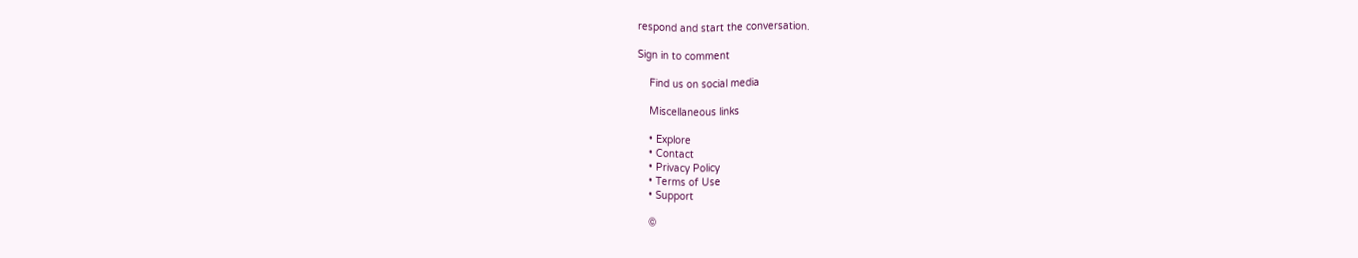respond and start the conversation.

Sign in to comment

    Find us on social media

    Miscellaneous links

    • Explore
    • Contact
    • Privacy Policy
    • Terms of Use
    • Support

    ©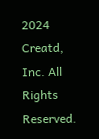2024 Creatd, Inc. All Rights Reserved.